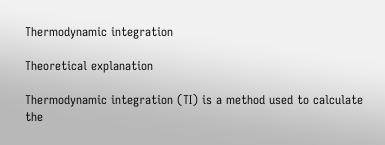Thermodynamic integration

Theoretical explanation

Thermodynamic integration (TI) is a method used to calculate the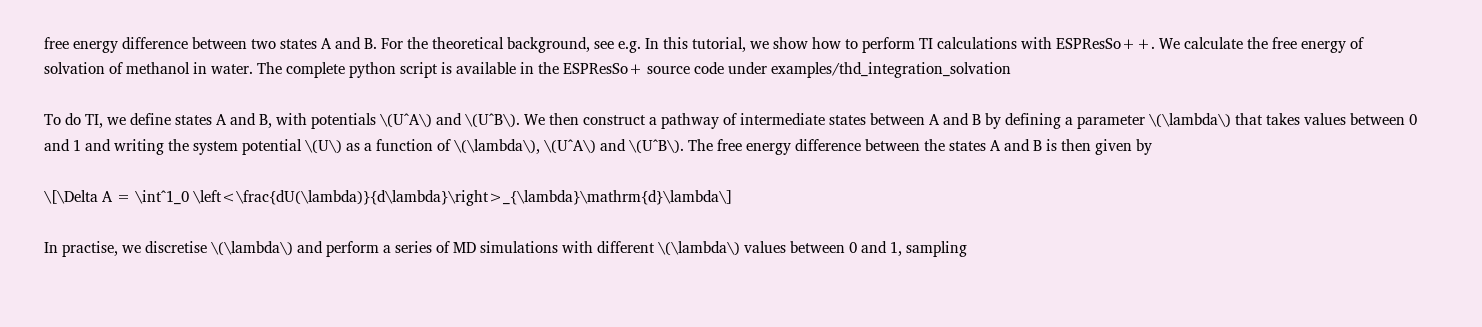free energy difference between two states A and B. For the theoretical background, see e.g. In this tutorial, we show how to perform TI calculations with ESPResSo++. We calculate the free energy of solvation of methanol in water. The complete python script is available in the ESPResSo+ source code under examples/thd_integration_solvation

To do TI, we define states A and B, with potentials \(U^A\) and \(U^B\). We then construct a pathway of intermediate states between A and B by defining a parameter \(\lambda\) that takes values between 0 and 1 and writing the system potential \(U\) as a function of \(\lambda\), \(U^A\) and \(U^B\). The free energy difference between the states A and B is then given by

\[\Delta A = \int^1_0 \left<\frac{dU(\lambda)}{d\lambda}\right>_{\lambda}\mathrm{d}\lambda\]

In practise, we discretise \(\lambda\) and perform a series of MD simulations with different \(\lambda\) values between 0 and 1, sampling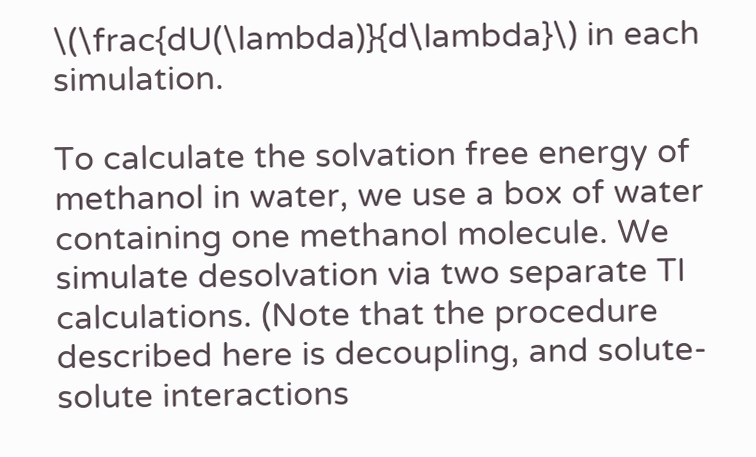\(\frac{dU(\lambda)}{d\lambda}\) in each simulation.

To calculate the solvation free energy of methanol in water, we use a box of water containing one methanol molecule. We simulate desolvation via two separate TI calculations. (Note that the procedure described here is decoupling, and solute-solute interactions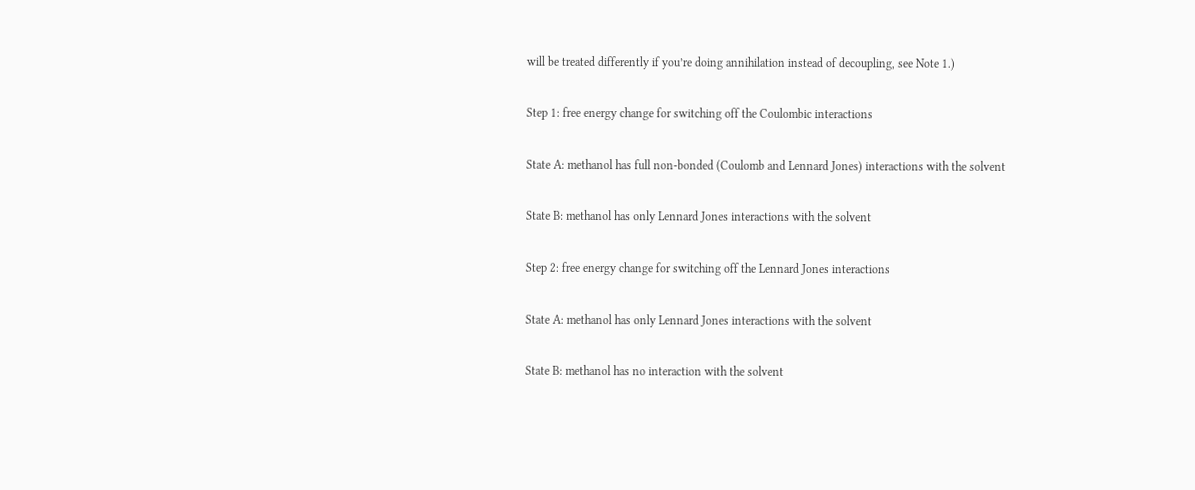will be treated differently if you’re doing annihilation instead of decoupling, see Note 1.)

Step 1: free energy change for switching off the Coulombic interactions

State A: methanol has full non-bonded (Coulomb and Lennard Jones) interactions with the solvent

State B: methanol has only Lennard Jones interactions with the solvent

Step 2: free energy change for switching off the Lennard Jones interactions

State A: methanol has only Lennard Jones interactions with the solvent

State B: methanol has no interaction with the solvent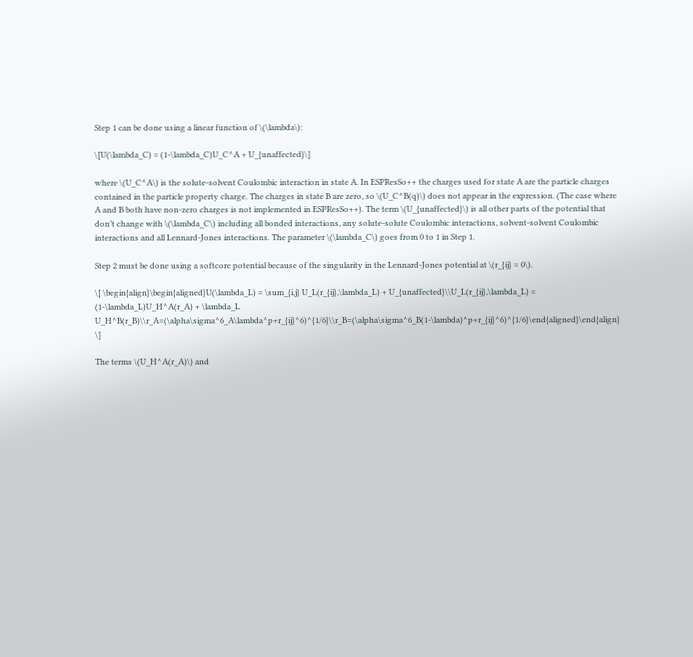Step 1 can be done using a linear function of \(\lambda\):

\[U(\lambda_C) = (1-\lambda_C)U_C^A + U_{unaffected}\]

where \(U_C^A\) is the solute-solvent Coulombic interaction in state A. In ESPResSo++ the charges used for state A are the particle charges contained in the particle property charge. The charges in state B are zero, so \(U_C^B(q)\) does not appear in the expression. (The case where A and B both have non-zero charges is not implemented in ESPResSo++). The term \(U_{unaffected}\) is all other parts of the potential that don’t change with \(\lambda_C\) including all bonded interactions, any solute-solute Coulombic interactions, solvent-solvent Coulombic interactions and all Lennard-Jones interactions. The parameter \(\lambda_C\) goes from 0 to 1 in Step 1.

Step 2 must be done using a softcore potential because of the singularity in the Lennard-Jones potential at \(r_{ij} = 0\).

\[ \begin{align}\begin{aligned}U(\lambda_L) = \sum_{i,j} U_L(r_{ij},\lambda_L) + U_{unaffected}\\U_L(r_{ij},\lambda_L) = (1-\lambda_L)U_H^A(r_A) + \lambda_L U_H^B(r_B)\\r_A=(\alpha\sigma^6_A\lambda^p+r_{ij}^6)^{1/6}\\r_B=(\alpha\sigma^6_B(1-\lambda)^p+r_{ij}^6)^{1/6}\end{aligned}\end{align} \]

The terms \(U_H^A(r_A)\) and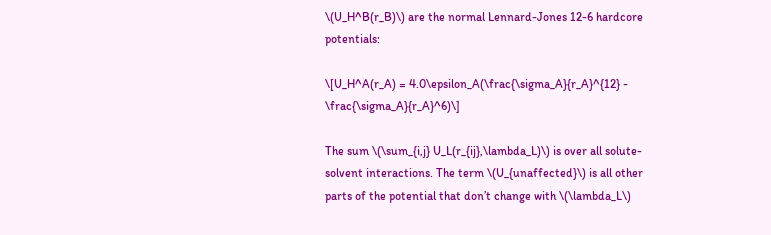\(U_H^B(r_B)\) are the normal Lennard-Jones 12-6 hardcore potentials:

\[U_H^A(r_A) = 4.0\epsilon_A(\frac{\sigma_A}{r_A}^{12} - \frac{\sigma_A}{r_A}^6)\]

The sum \(\sum_{i,j} U_L(r_{ij},\lambda_L)\) is over all solute-solvent interactions. The term \(U_{unaffected}\) is all other parts of the potential that don’t change with \(\lambda_L\)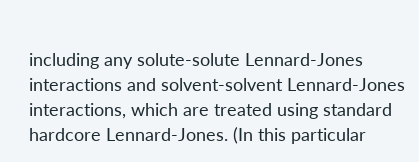including any solute-solute Lennard-Jones interactions and solvent-solvent Lennard-Jones interactions, which are treated using standard hardcore Lennard-Jones. (In this particular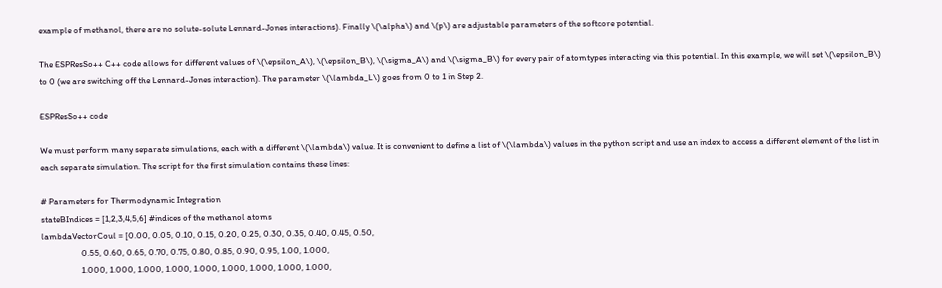example of methanol, there are no solute-solute Lennard-Jones interactions). Finally \(\alpha\) and \(p\) are adjustable parameters of the softcore potential.

The ESPResSo++ C++ code allows for different values of \(\epsilon_A\), \(\epsilon_B\), \(\sigma_A\) and \(\sigma_B\) for every pair of atomtypes interacting via this potential. In this example, we will set \(\epsilon_B\) to 0 (we are switching off the Lennard-Jones interaction). The parameter \(\lambda_L\) goes from 0 to 1 in Step 2.

ESPResSo++ code

We must perform many separate simulations, each with a different \(\lambda\) value. It is convenient to define a list of \(\lambda\) values in the python script and use an index to access a different element of the list in each separate simulation. The script for the first simulation contains these lines:

# Parameters for Thermodynamic Integration
stateBIndices = [1,2,3,4,5,6] #indices of the methanol atoms
lambdaVectorCoul = [0.00, 0.05, 0.10, 0.15, 0.20, 0.25, 0.30, 0.35, 0.40, 0.45, 0.50,
                    0.55, 0.60, 0.65, 0.70, 0.75, 0.80, 0.85, 0.90, 0.95, 1.00, 1.000,
                    1.000, 1.000, 1.000, 1.000, 1.000, 1.000, 1.000, 1.000, 1.000,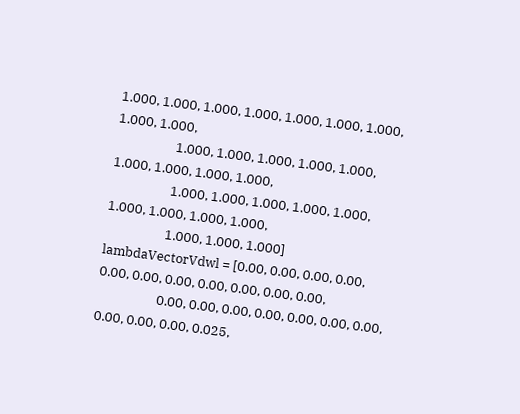1.000, 1.000, 1.000, 1.000, 1.000, 1.000, 1.000, 1.000, 1.000,
                    1.000, 1.000, 1.000, 1.000, 1.000, 1.000, 1.000, 1.000, 1.000,
                    1.000, 1.000, 1.000, 1.000, 1.000, 1.000, 1.000, 1.000, 1.000,
                    1.000, 1.000, 1.000]
lambdaVectorVdwl = [0.00, 0.00, 0.00, 0.00, 0.00, 0.00, 0.00, 0.00, 0.00, 0.00, 0.00,
                    0.00, 0.00, 0.00, 0.00, 0.00, 0.00, 0.00, 0.00, 0.00, 0.00, 0.025,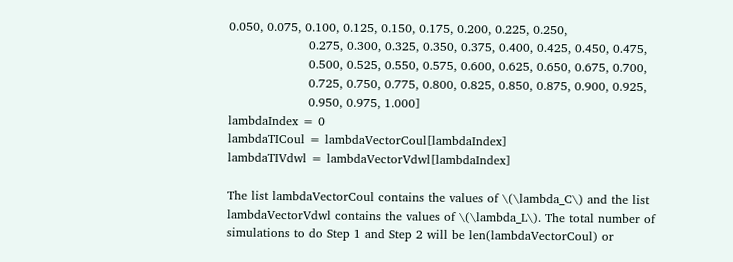0.050, 0.075, 0.100, 0.125, 0.150, 0.175, 0.200, 0.225, 0.250,
                    0.275, 0.300, 0.325, 0.350, 0.375, 0.400, 0.425, 0.450, 0.475,
                    0.500, 0.525, 0.550, 0.575, 0.600, 0.625, 0.650, 0.675, 0.700,
                    0.725, 0.750, 0.775, 0.800, 0.825, 0.850, 0.875, 0.900, 0.925,
                    0.950, 0.975, 1.000]
lambdaIndex = 0
lambdaTICoul = lambdaVectorCoul[lambdaIndex]
lambdaTIVdwl = lambdaVectorVdwl[lambdaIndex]

The list lambdaVectorCoul contains the values of \(\lambda_C\) and the list lambdaVectorVdwl contains the values of \(\lambda_L\). The total number of simulations to do Step 1 and Step 2 will be len(lambdaVectorCoul) or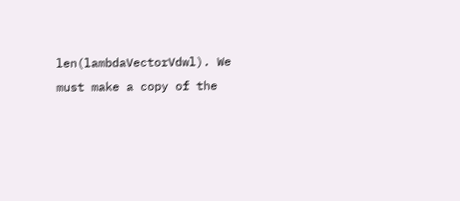len(lambdaVectorVdwl). We must make a copy of the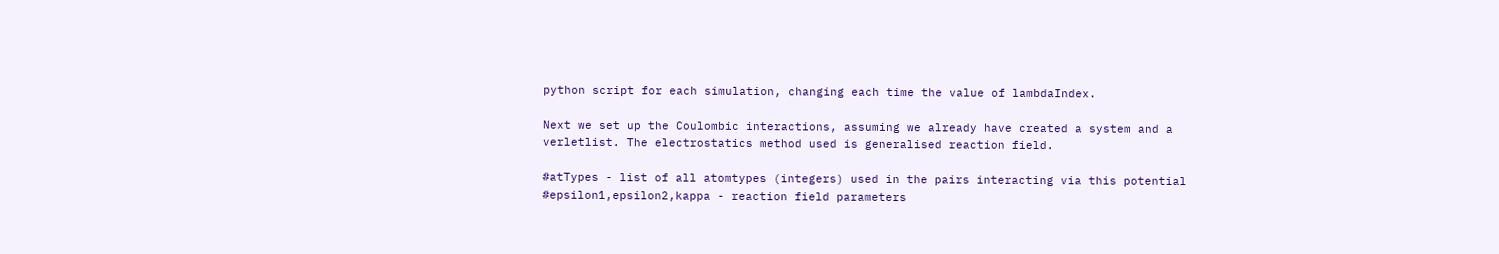python script for each simulation, changing each time the value of lambdaIndex.

Next we set up the Coulombic interactions, assuming we already have created a system and a verletlist. The electrostatics method used is generalised reaction field.

#atTypes - list of all atomtypes (integers) used in the pairs interacting via this potential
#epsilon1,epsilon2,kappa - reaction field parameters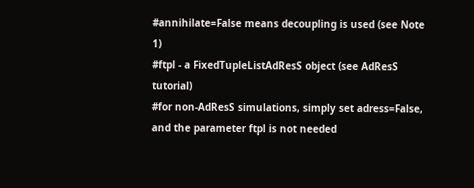#annihilate=False means decoupling is used (see Note 1)
#ftpl - a FixedTupleListAdResS object (see AdResS tutorial)
#for non-AdResS simulations, simply set adress=False, and the parameter ftpl is not needed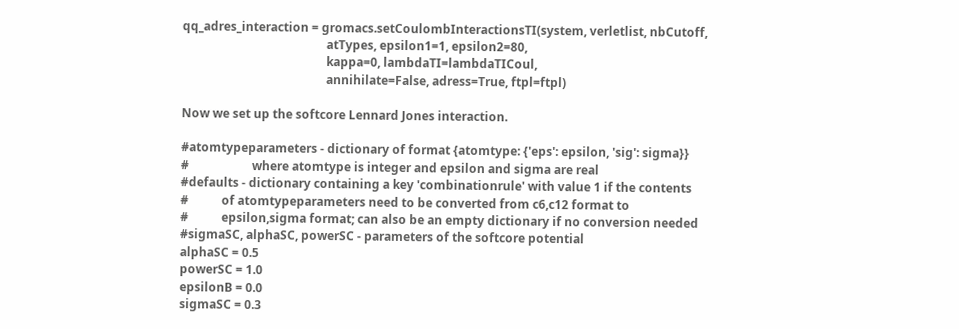qq_adres_interaction = gromacs.setCoulombInteractionsTI(system, verletlist, nbCutoff,
                                                atTypes, epsilon1=1, epsilon2=80,
                                                kappa=0, lambdaTI=lambdaTICoul,
                                                annihilate=False, adress=True, ftpl=ftpl)

Now we set up the softcore Lennard Jones interaction.

#atomtypeparameters - dictionary of format {atomtype: {'eps': epsilon, 'sig': sigma}}
#                     where atomtype is integer and epsilon and sigma are real
#defaults - dictionary containing a key 'combinationrule' with value 1 if the contents
#           of atomtypeparameters need to be converted from c6,c12 format to
#           epsilon,sigma format; can also be an empty dictionary if no conversion needed
#sigmaSC, alphaSC, powerSC - parameters of the softcore potential
alphaSC = 0.5
powerSC = 1.0
epsilonB = 0.0
sigmaSC = 0.3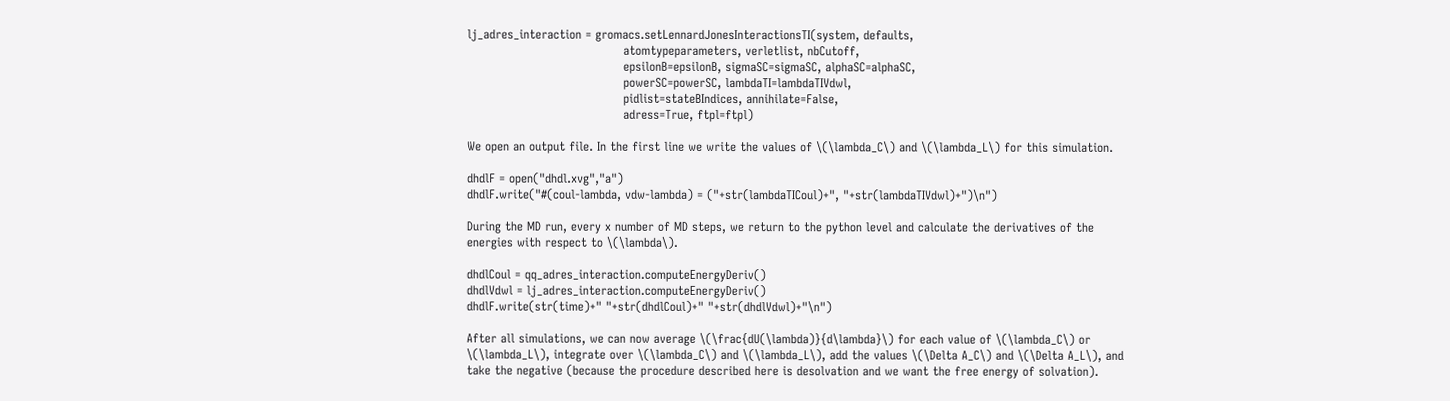lj_adres_interaction = gromacs.setLennardJonesInteractionsTI(system, defaults,
                                       atomtypeparameters, verletlist, nbCutoff,
                                       epsilonB=epsilonB, sigmaSC=sigmaSC, alphaSC=alphaSC,
                                       powerSC=powerSC, lambdaTI=lambdaTIVdwl,
                                       pidlist=stateBIndices, annihilate=False,
                                       adress=True, ftpl=ftpl)

We open an output file. In the first line we write the values of \(\lambda_C\) and \(\lambda_L\) for this simulation.

dhdlF = open("dhdl.xvg","a")
dhdlF.write("#(coul-lambda, vdw-lambda) = ("+str(lambdaTICoul)+", "+str(lambdaTIVdwl)+")\n")

During the MD run, every x number of MD steps, we return to the python level and calculate the derivatives of the energies with respect to \(\lambda\).

dhdlCoul = qq_adres_interaction.computeEnergyDeriv()
dhdlVdwl = lj_adres_interaction.computeEnergyDeriv()
dhdlF.write(str(time)+" "+str(dhdlCoul)+" "+str(dhdlVdwl)+"\n")

After all simulations, we can now average \(\frac{dU(\lambda)}{d\lambda}\) for each value of \(\lambda_C\) or \(\lambda_L\), integrate over \(\lambda_C\) and \(\lambda_L\), add the values \(\Delta A_C\) and \(\Delta A_L\), and take the negative (because the procedure described here is desolvation and we want the free energy of solvation).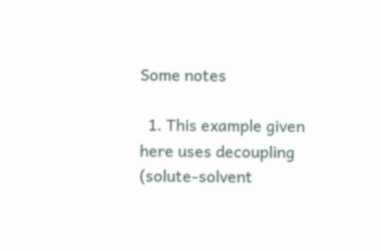Some notes

  1. This example given here uses decoupling (solute-solvent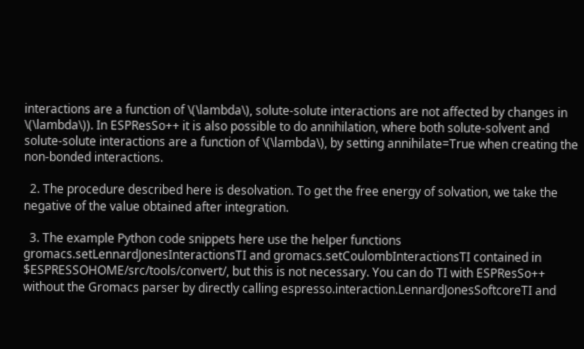interactions are a function of \(\lambda\), solute-solute interactions are not affected by changes in \(\lambda\)). In ESPResSo++ it is also possible to do annihilation, where both solute-solvent and solute-solute interactions are a function of \(\lambda\), by setting annihilate=True when creating the non-bonded interactions.

  2. The procedure described here is desolvation. To get the free energy of solvation, we take the negative of the value obtained after integration.

  3. The example Python code snippets here use the helper functions gromacs.setLennardJonesInteractionsTI and gromacs.setCoulombInteractionsTI contained in $ESPRESSOHOME/src/tools/convert/, but this is not necessary. You can do TI with ESPResSo++ without the Gromacs parser by directly calling espresso.interaction.LennardJonesSoftcoreTI and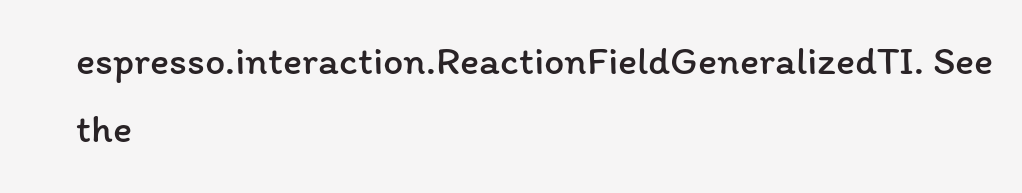espresso.interaction.ReactionFieldGeneralizedTI. See the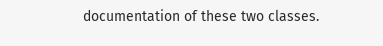documentation of these two classes.